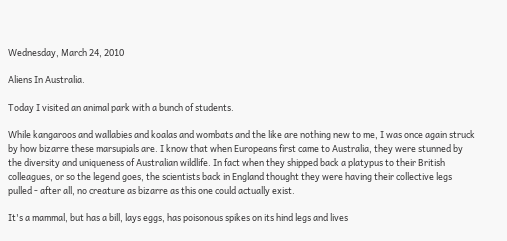Wednesday, March 24, 2010

Aliens In Australia.

Today I visited an animal park with a bunch of students.

While kangaroos and wallabies and koalas and wombats and the like are nothing new to me, I was once again struck by how bizarre these marsupials are. I know that when Europeans first came to Australia, they were stunned by the diversity and uniqueness of Australian wildlife. In fact when they shipped back a platypus to their British colleagues, or so the legend goes, the scientists back in England thought they were having their collective legs pulled - after all, no creature as bizarre as this one could actually exist.

It's a mammal, but has a bill, lays eggs, has poisonous spikes on its hind legs and lives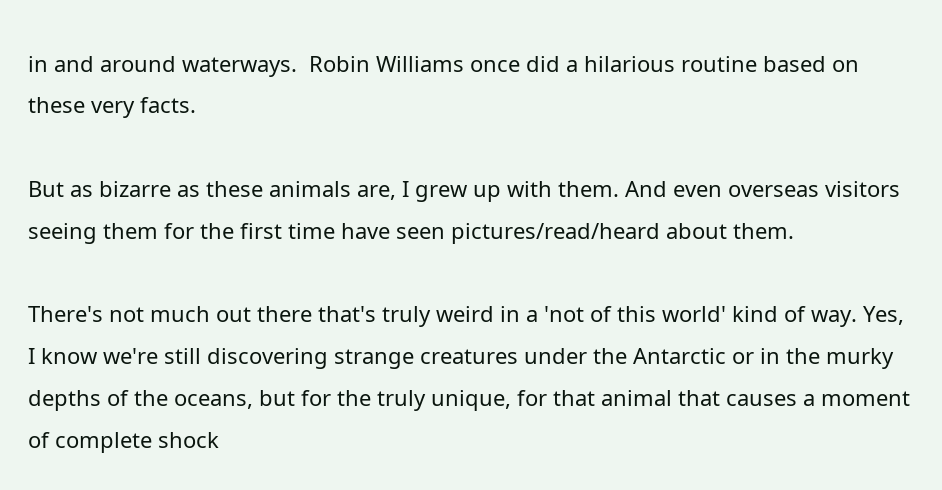in and around waterways.  Robin Williams once did a hilarious routine based on these very facts.

But as bizarre as these animals are, I grew up with them. And even overseas visitors seeing them for the first time have seen pictures/read/heard about them.

There's not much out there that's truly weird in a 'not of this world' kind of way. Yes, I know we're still discovering strange creatures under the Antarctic or in the murky depths of the oceans, but for the truly unique, for that animal that causes a moment of complete shock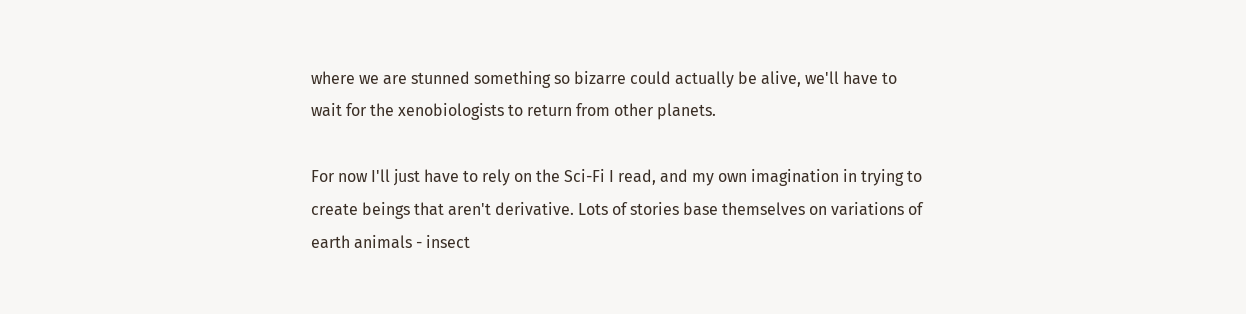where we are stunned something so bizarre could actually be alive, we'll have to wait for the xenobiologists to return from other planets.

For now I'll just have to rely on the Sci-Fi I read, and my own imagination in trying to create beings that aren't derivative. Lots of stories base themselves on variations of earth animals - insect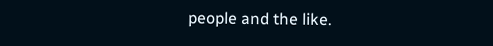people and the like.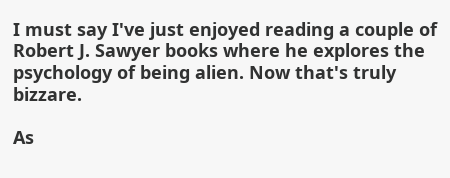I must say I've just enjoyed reading a couple of Robert J. Sawyer books where he explores the psychology of being alien. Now that's truly bizzare.

As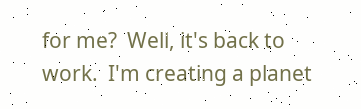for me?  Well, it's back to work.  I'm creating a planet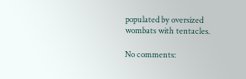populated by oversized wombats with tentacles.

No comments: